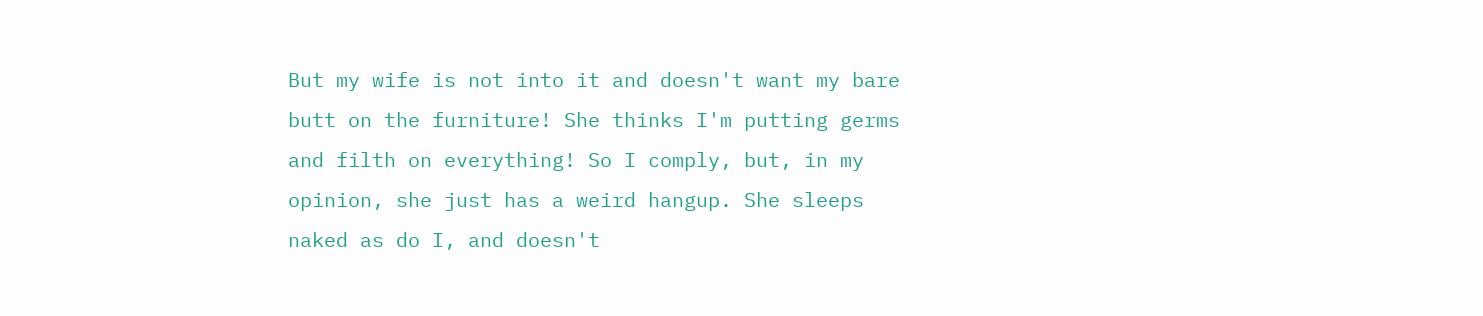But my wife is not into it and doesn't want my bare butt on the furniture! She thinks I'm putting germs and filth on everything! So I comply, but, in my opinion, she just has a weird hangup. She sleeps naked as do I, and doesn't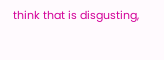think that is disgusting,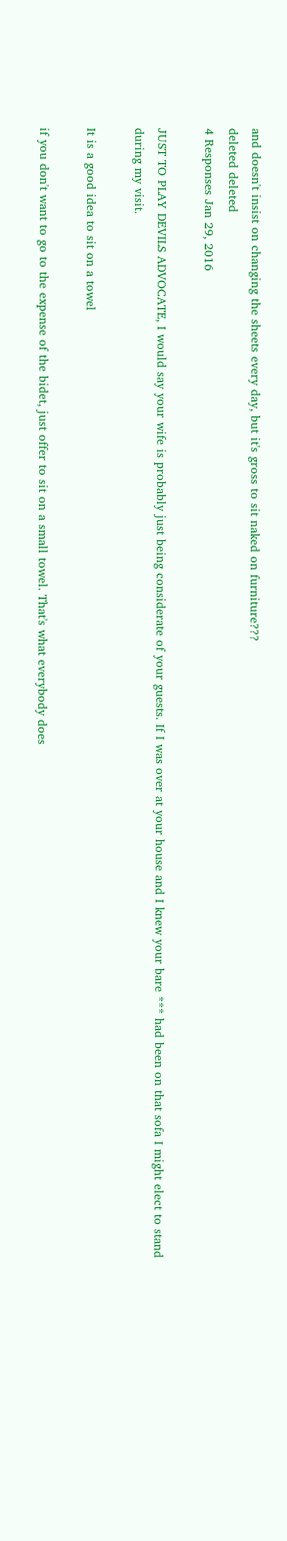and doesn't insist on changing the sheets every day, but it's gross to sit naked on furniture???
deleted deleted
4 Responses Jan 29, 2016

JUST TO PLAY DEVILS ADVOCATE, I would say your wife is probably just being considerate of your guests. If I was over at your house and I knew your bare *** had been on that sofa I might elect to stand during my visit.

It is a good idea to sit on a towel

if you don't want to go to the expense of the bidet, just offer to sit on a small towel. That's what everybody does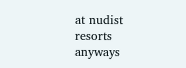at nudist resorts anyways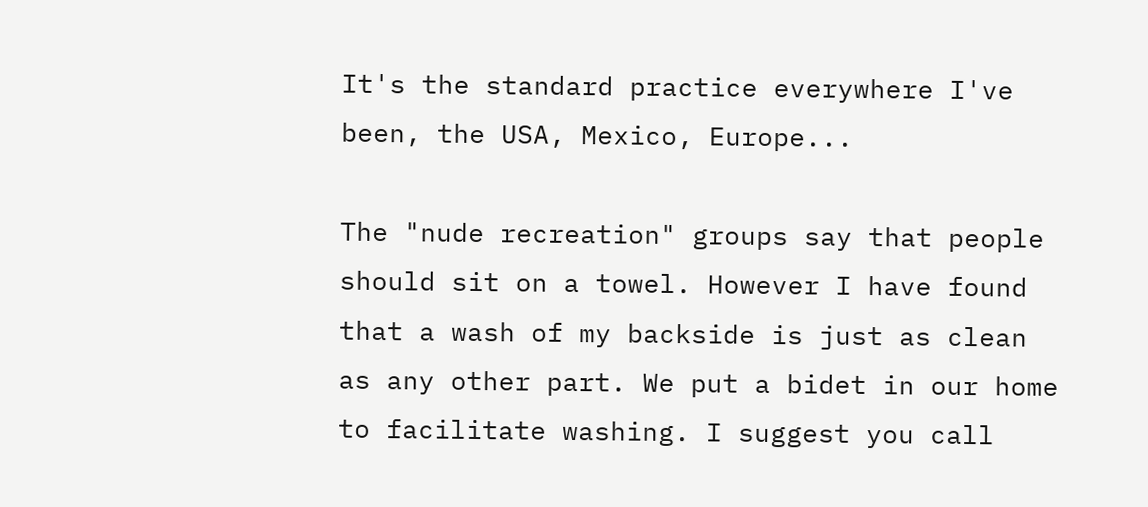It's the standard practice everywhere I've been, the USA, Mexico, Europe...

The "nude recreation" groups say that people should sit on a towel. However I have found that a wash of my backside is just as clean as any other part. We put a bidet in our home to facilitate washing. I suggest you call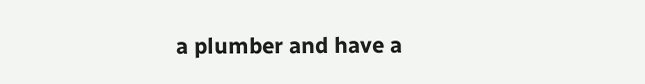a plumber and have a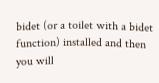bidet (or a toilet with a bidet function) installed and then you will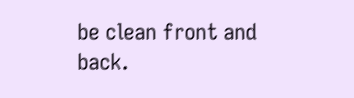be clean front and back.